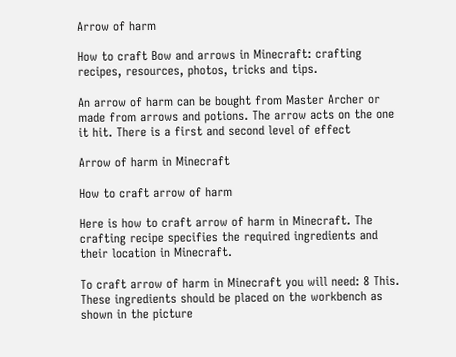Arrow of harm

How to craft Bow and arrows in Minecraft: crafting recipes, resources, photos, tricks and tips.

An arrow of harm can be bought from Master Archer or made from arrows and potions. The arrow acts on the one it hit. There is a first and second level of effect

Arrow of harm in Minecraft

How to craft arrow of harm

Here is how to craft arrow of harm in Minecraft. The crafting recipe specifies the required ingredients and their location in Minecraft.

To craft arrow of harm in Minecraft you will need: 8 This. These ingredients should be placed on the workbench as shown in the picture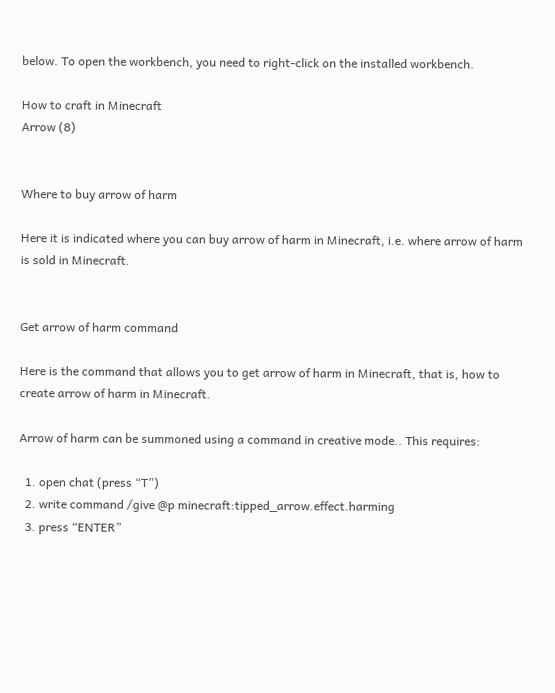below. To open the workbench, you need to right-click on the installed workbench.

How to craft in Minecraft
Arrow (8)


Where to buy arrow of harm

Here it is indicated where you can buy arrow of harm in Minecraft, i.e. where arrow of harm is sold in Minecraft.


Get arrow of harm command

Here is the command that allows you to get arrow of harm in Minecraft, that is, how to create arrow of harm in Minecraft.

Arrow of harm can be summoned using a command in creative mode.. This requires:

  1. open chat (press “T”)
  2. write command /give @p minecraft:tipped_arrow.effect.harming
  3. press “ENTER”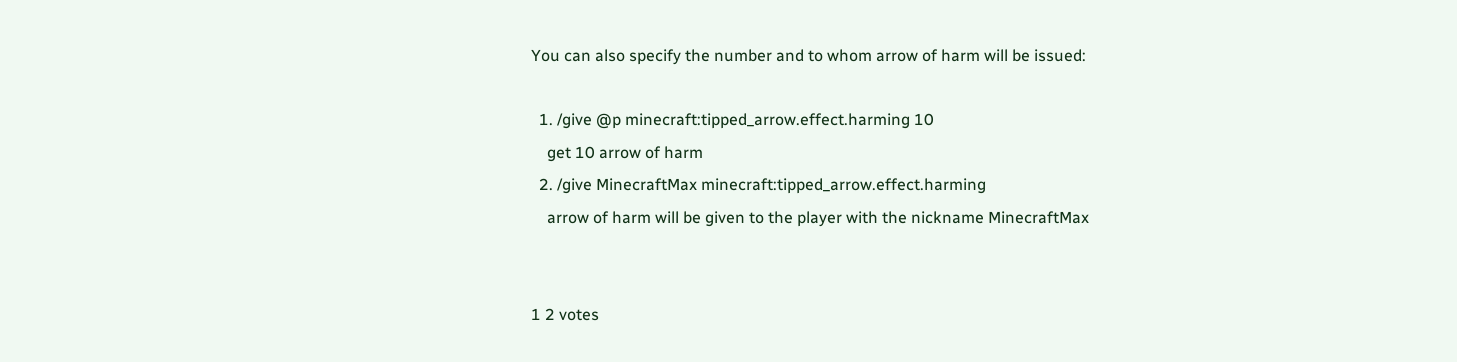You can also specify the number and to whom arrow of harm will be issued:

  1. /give @p minecraft:tipped_arrow.effect.harming 10
    get 10 arrow of harm
  2. /give MinecraftMax minecraft:tipped_arrow.effect.harming
    arrow of harm will be given to the player with the nickname MinecraftMax


1 2 votes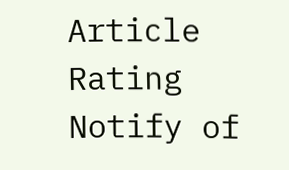Article Rating
Notify of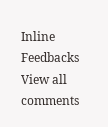Inline Feedbacks
View all comments